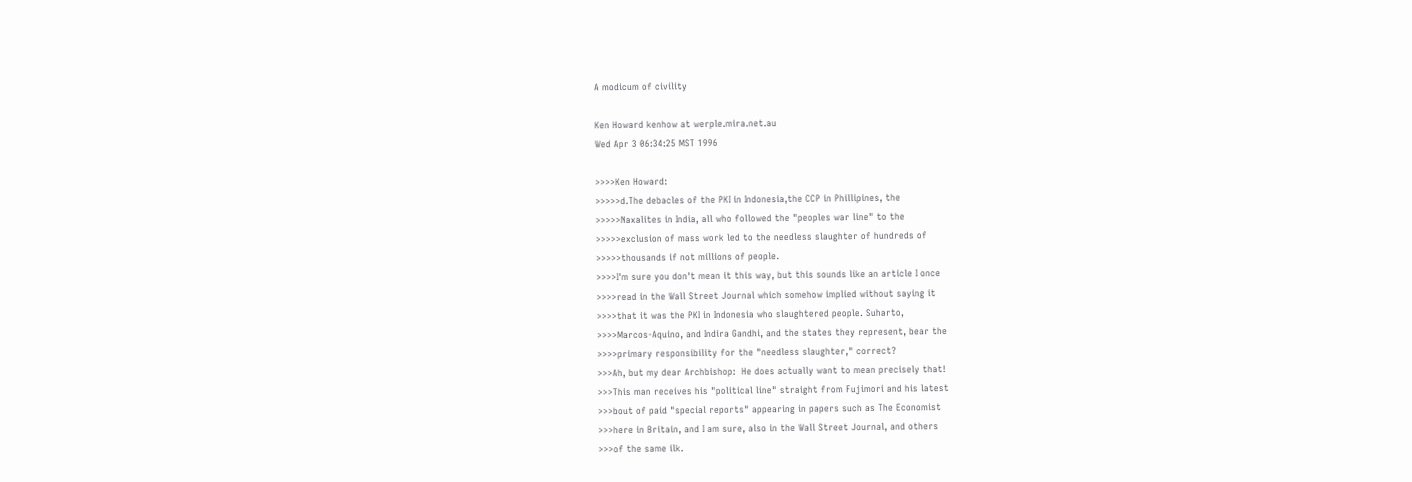A modicum of civility

Ken Howard kenhow at werple.mira.net.au
Wed Apr 3 06:34:25 MST 1996

>>>>Ken Howard:
>>>>>d.The debacles of the PKI in Indonesia,the CCP in Phillipines, the
>>>>>Naxalites in India, all who followed the "peoples war line" to the
>>>>>exclusion of mass work led to the needless slaughter of hundreds of
>>>>>thousands if not millions of people.
>>>>I'm sure you don't mean it this way, but this sounds like an article I once
>>>>read in the Wall Street Journal which somehow implied without saying it
>>>>that it was the PKI in Indonesia who slaughtered people. Suharto,
>>>>Marcos-Aquino, and Indira Gandhi, and the states they represent, bear the
>>>>primary responsibility for the "needless slaughter," correct?
>>>Ah, but my dear Archbishop:  He does actually want to mean precisely that!
>>>This man receives his "political line" straight from Fujimori and his latest
>>>bout of paid "special reports" appearing in papers such as The Economist
>>>here in Britain, and I am sure, also in the Wall Street Journal, and others
>>>of the same ilk.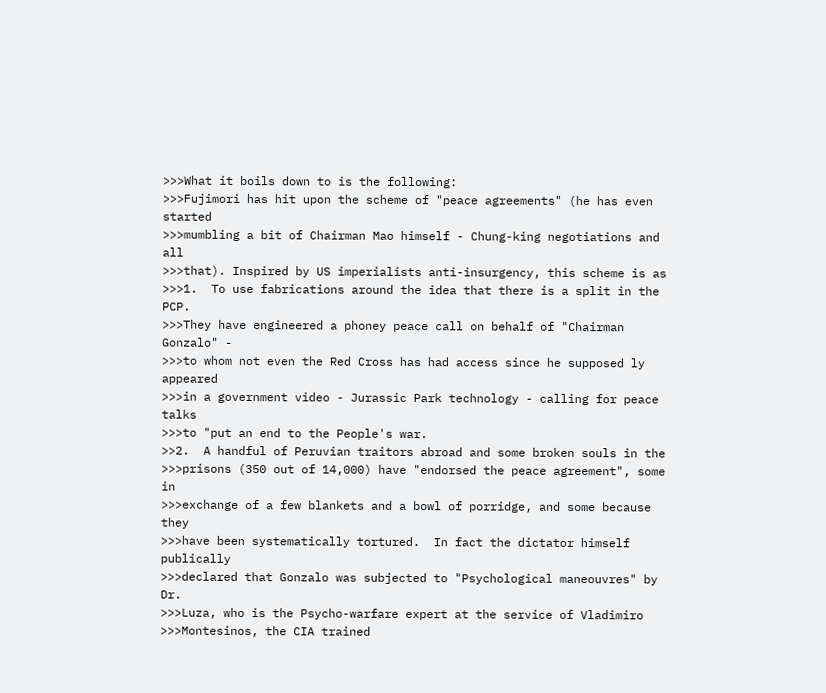>>>What it boils down to is the following:
>>>Fujimori has hit upon the scheme of "peace agreements" (he has even started
>>>mumbling a bit of Chairman Mao himself - Chung-king negotiations and all
>>>that). Inspired by US imperialists anti-insurgency, this scheme is as
>>>1.  To use fabrications around the idea that there is a split in the PCP.
>>>They have engineered a phoney peace call on behalf of "Chairman Gonzalo" -
>>>to whom not even the Red Cross has had access since he supposed ly appeared
>>>in a government video - Jurassic Park technology - calling for peace talks
>>>to "put an end to the People's war.
>>2.  A handful of Peruvian traitors abroad and some broken souls in the
>>>prisons (350 out of 14,000) have "endorsed the peace agreement", some in
>>>exchange of a few blankets and a bowl of porridge, and some because they
>>>have been systematically tortured.  In fact the dictator himself publically
>>>declared that Gonzalo was subjected to "Psychological maneouvres" by Dr.
>>>Luza, who is the Psycho-warfare expert at the service of Vladimiro
>>>Montesinos, the CIA trained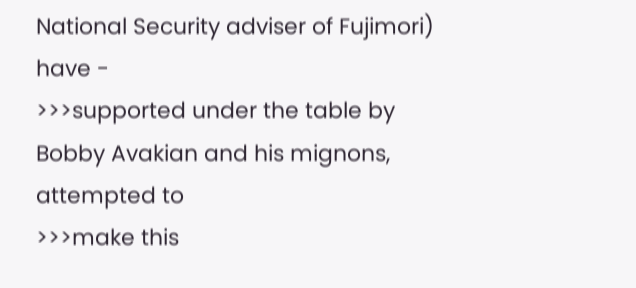National Security adviser of Fujimori) have -
>>>supported under the table by Bobby Avakian and his mignons, attempted to
>>>make this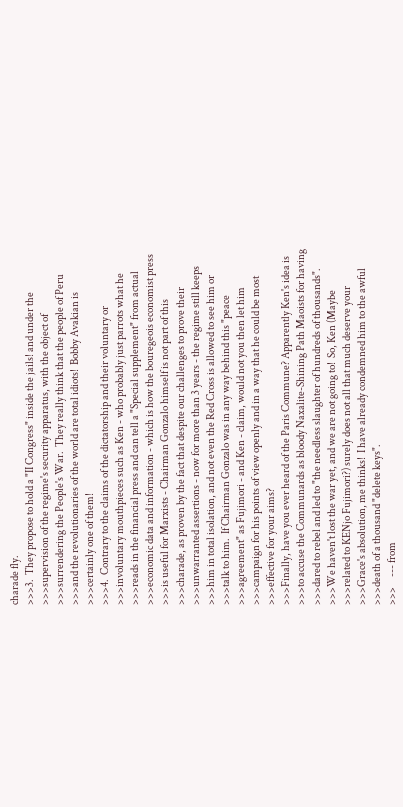charade fly.
>>>3.  They propose to hold a "II Congress" inside the jails! and under the
>>>supervision of the regime's security apparatus, with the object of
>>>surrendering the People's War.  They really think that the people of Peru
>>>and the revolutionaries of the world are total idiots!  Bobby Avakian is
>>>certainly one of them!
>>>4.  Contrary to the claims of the dictatorship and their voluntary or
>>>involuntary mouthpieces such as Ken - who probably just parrots what he
>>>reads in the financial press and can tell a "Special supplement" from actual
>>>economic data and information - which is how the bouregeois economist press
>>>is useful for Marxists - Chairman Gonzalo himself is not part of this
>>>charade, as proven by the fact that despite our challenges to prove their
>>>unwarranted assertions - now for more than 3 years - the regime still keeps
>>>him in total isolation, and not even the Red Cross is allowed to see him or
>>>talk to him.  If Chairman Gonzalo was in any way behind this "peace
>>>agreement" as Fujimori - and Ken - claim, would not you then let him
>>>campaign for his points of view openly and in a way that he could be most
>>>effective for your aims?
>>>Finally, have you ever heard of the Paris Commune? Apparently Ken's idea is
>>>to accuse the Communards as bloody Naxalite-Shining Path Maoists for having
>>>dared to rebel and led to "the needless slaughter of hundreds of thousands".
>>>We haven't lost the war yet, and we are not going to!  So, Ken (Maybe
>>>related to KENjo Fujimori?) surely does not all that much deserve your
>>>Grace's absolution, me thinks!  I have already condemned him to the awful
>>>death of a thousand "delete keys".
>>>     --- from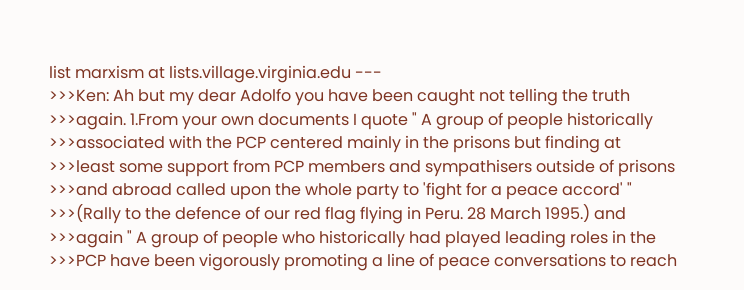list marxism at lists.village.virginia.edu ---
>>>Ken: Ah but my dear Adolfo you have been caught not telling the truth
>>>again. 1.From your own documents I quote " A group of people historically
>>>associated with the PCP centered mainly in the prisons but finding at
>>>least some support from PCP members and sympathisers outside of prisons
>>>and abroad called upon the whole party to 'fight for a peace accord' "
>>>(Rally to the defence of our red flag flying in Peru. 28 March 1995.) and
>>>again " A group of people who historically had played leading roles in the
>>>PCP have been vigorously promoting a line of peace conversations to reach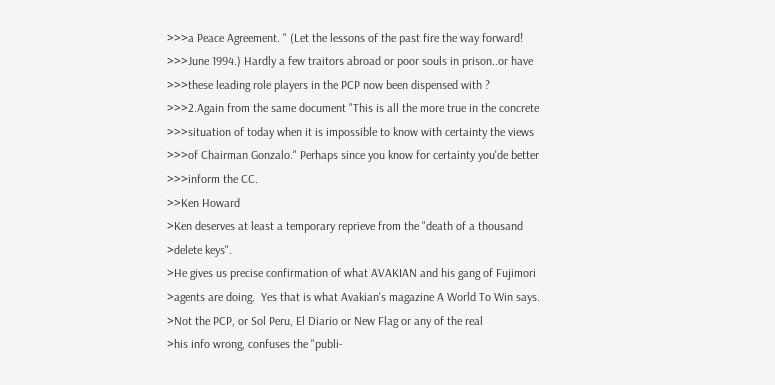>>>a Peace Agreement. " (Let the lessons of the past fire the way forward!
>>>June 1994.) Hardly a few traitors abroad or poor souls in prison..or have
>>>these leading role players in the PCP now been dispensed with ?
>>>2.Again from the same document "This is all the more true in the concrete
>>>situation of today when it is impossible to know with certainty the views
>>>of Chairman Gonzalo." Perhaps since you know for certainty you'de better
>>>inform the CC.
>>Ken Howard
>Ken deserves at least a temporary reprieve from the "death of a thousand
>delete keys".
>He gives us precise confirmation of what AVAKIAN and his gang of Fujimori
>agents are doing.  Yes that is what Avakian's magazine A World To Win says.
>Not the PCP, or Sol Peru, El Diario or New Flag or any of the real
>his info wrong, confuses the "publi-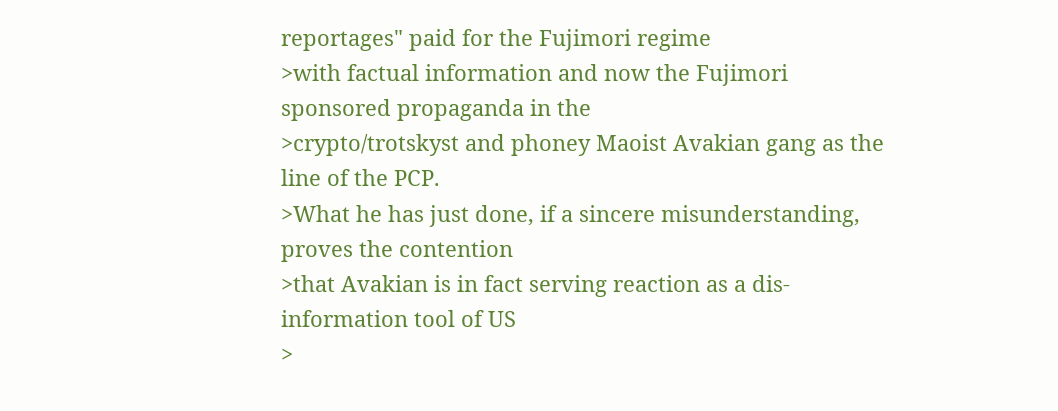reportages" paid for the Fujimori regime
>with factual information and now the Fujimori sponsored propaganda in the
>crypto/trotskyst and phoney Maoist Avakian gang as the line of the PCP.
>What he has just done, if a sincere misunderstanding, proves the contention
>that Avakian is in fact serving reaction as a dis-information tool of US
>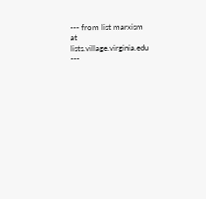--- from list marxism at lists.village.virginia.edu ---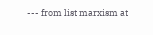--- from list marxism at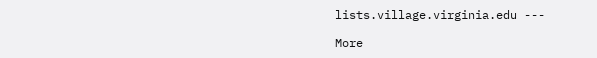lists.village.virginia.edu ---

More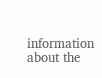information about the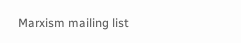Marxism mailing list